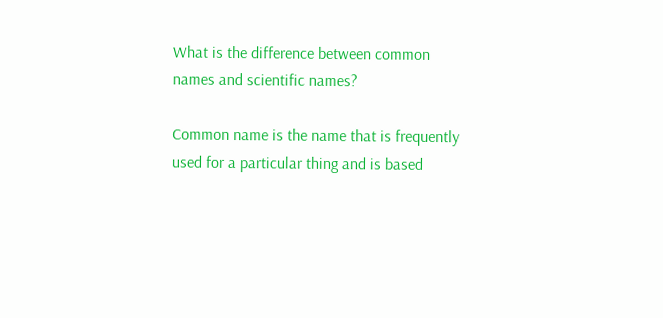What is the difference between common names and scientific names?

Common name is the name that is frequently used for a particular thing and is based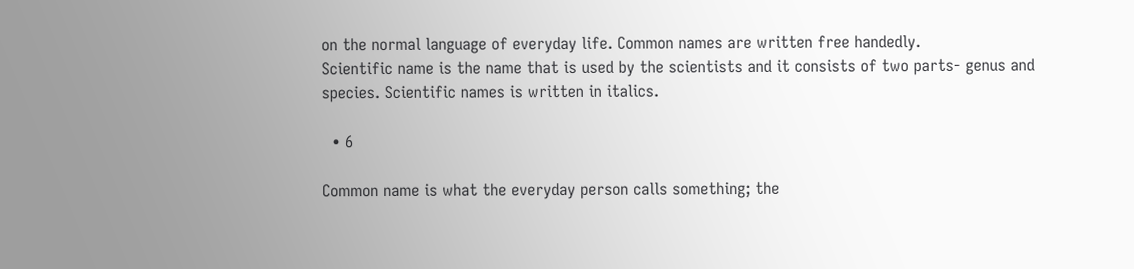on the normal language of everyday life. Common names are written free handedly.
Scientific name is the name that is used by the scientists and it consists of two parts- genus and species. Scientific names is written in italics.

  • 6

Common name is what the everyday person calls something; the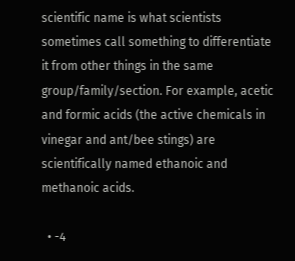scientific name is what scientists sometimes call something to differentiate it from other things in the same group/family/section. For example, acetic and formic acids (the active chemicals in vinegar and ant/bee stings) are scientifically named ethanoic and methanoic acids.

  • -4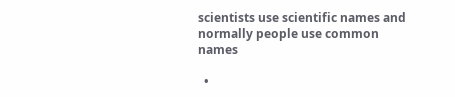scientists use scientific names and normally people use common names

  •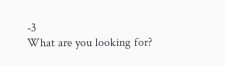-3
What are you looking for?